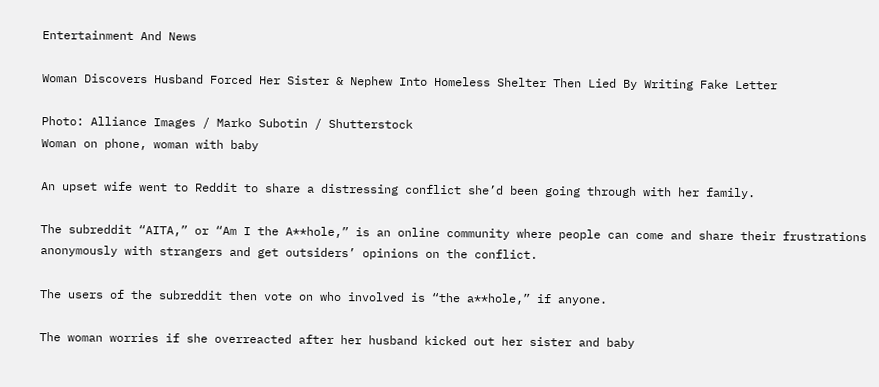Entertainment And News

Woman Discovers Husband Forced Her Sister & Nephew Into Homeless Shelter Then Lied By Writing Fake Letter

Photo: Alliance Images / Marko Subotin / Shutterstock
Woman on phone, woman with baby

An upset wife went to Reddit to share a distressing conflict she’d been going through with her family.

The subreddit “AITA,” or “Am I the A**hole,” is an online community where people can come and share their frustrations anonymously with strangers and get outsiders’ opinions on the conflict.

The users of the subreddit then vote on who involved is “the a**hole,” if anyone.

The woman worries if she overreacted after her husband kicked out her sister and baby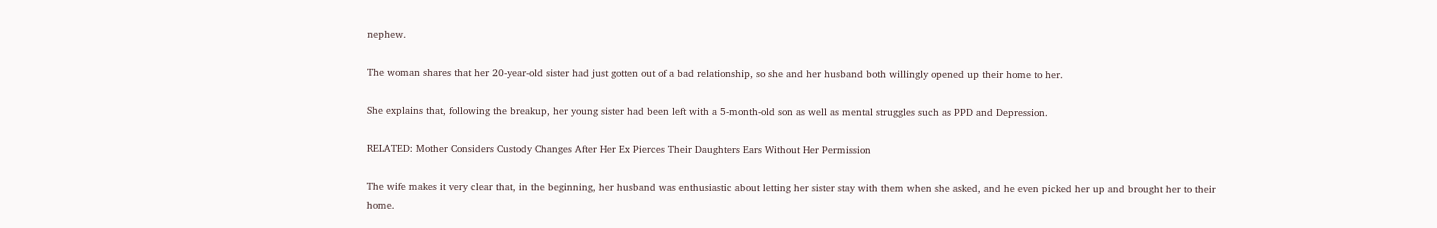nephew.

The woman shares that her 20-year-old sister had just gotten out of a bad relationship, so she and her husband both willingly opened up their home to her.

She explains that, following the breakup, her young sister had been left with a 5-month-old son as well as mental struggles such as PPD and Depression.

RELATED: Mother Considers Custody Changes After Her Ex Pierces Their Daughters Ears Without Her Permission

The wife makes it very clear that, in the beginning, her husband was enthusiastic about letting her sister stay with them when she asked, and he even picked her up and brought her to their home.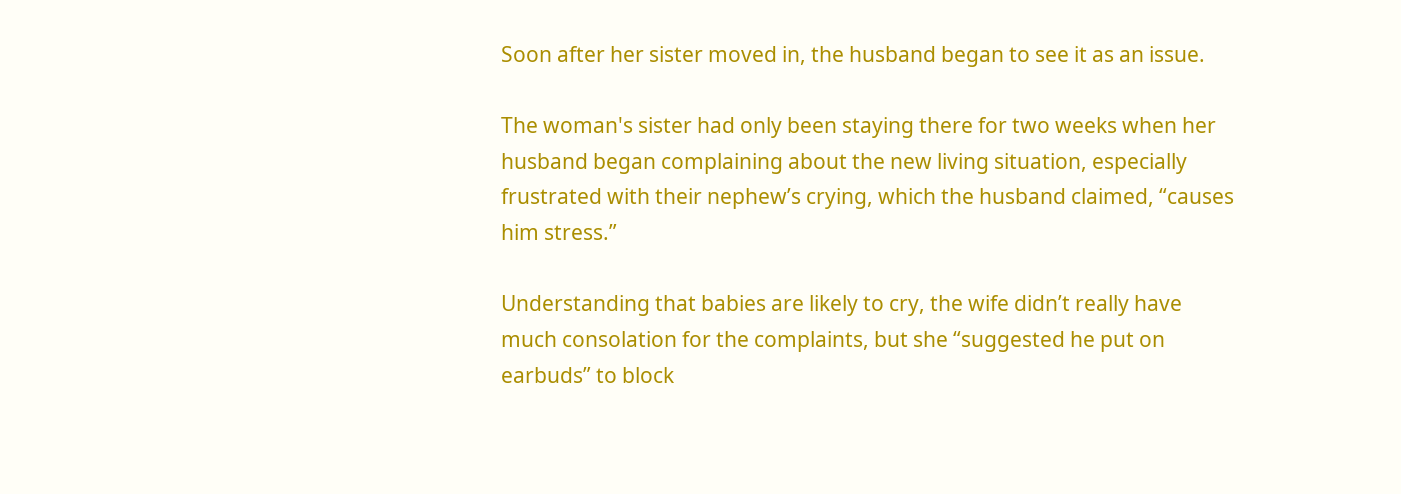Soon after her sister moved in, the husband began to see it as an issue.

The woman's sister had only been staying there for two weeks when her husband began complaining about the new living situation, especially frustrated with their nephew’s crying, which the husband claimed, “causes him stress.”

Understanding that babies are likely to cry, the wife didn’t really have much consolation for the complaints, but she “suggested he put on earbuds” to block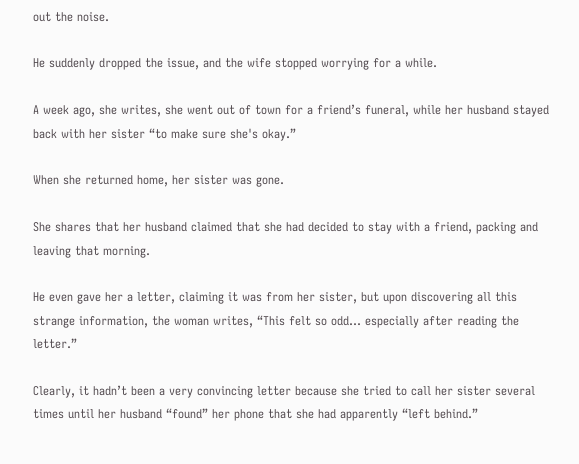out the noise.

He suddenly dropped the issue, and the wife stopped worrying for a while.

A week ago, she writes, she went out of town for a friend’s funeral, while her husband stayed back with her sister “to make sure she's okay.”

When she returned home, her sister was gone.

She shares that her husband claimed that she had decided to stay with a friend, packing and leaving that morning.

He even gave her a letter, claiming it was from her sister, but upon discovering all this strange information, the woman writes, “This felt so odd... especially after reading the letter.”

Clearly, it hadn’t been a very convincing letter because she tried to call her sister several times until her husband “found” her phone that she had apparently “left behind.”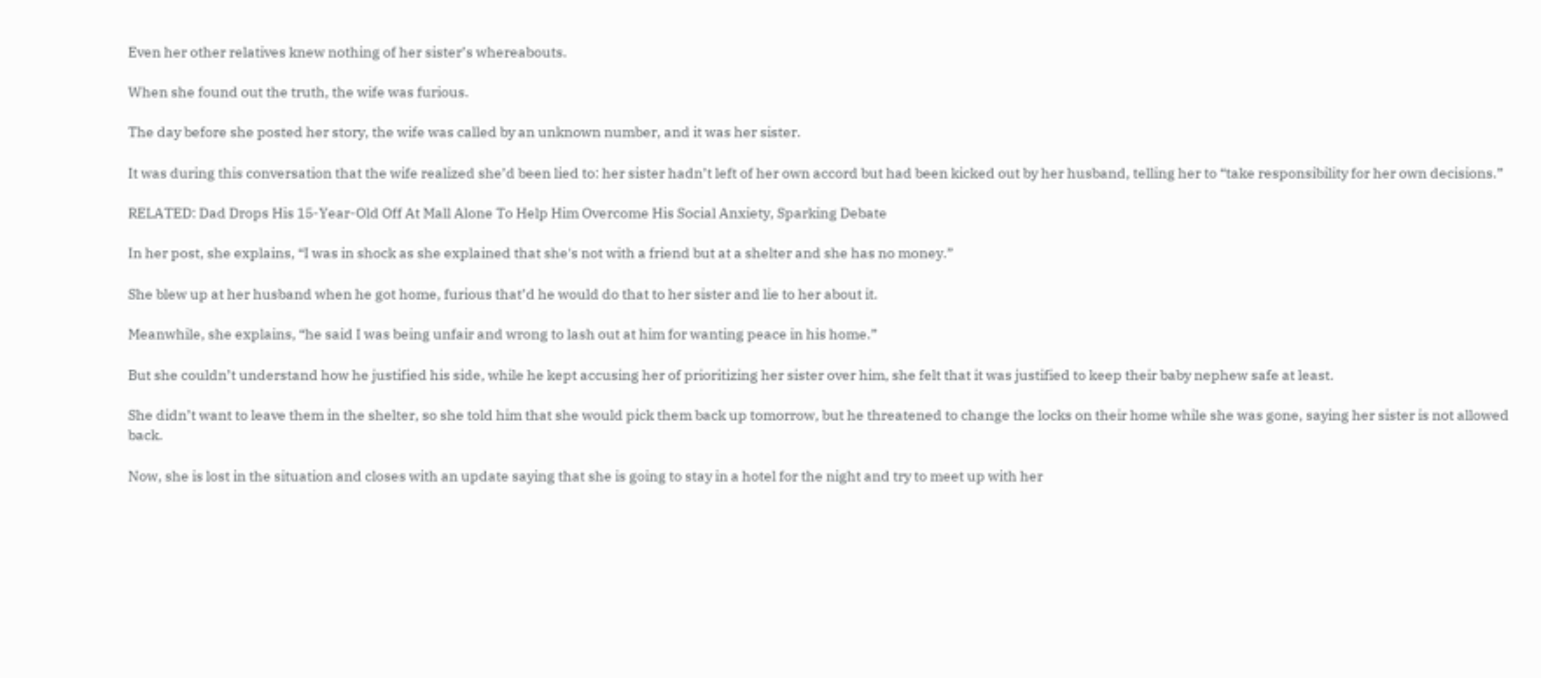Even her other relatives knew nothing of her sister’s whereabouts.

When she found out the truth, the wife was furious.

The day before she posted her story, the wife was called by an unknown number, and it was her sister.

It was during this conversation that the wife realized she’d been lied to: her sister hadn’t left of her own accord but had been kicked out by her husband, telling her to “take responsibility for her own decisions.”

RELATED: Dad Drops His 15-Year-Old Off At Mall Alone To Help Him Overcome His Social Anxiety, Sparking Debate

In her post, she explains, “I was in shock as she explained that she's not with a friend but at a shelter and she has no money.”

She blew up at her husband when he got home, furious that’d he would do that to her sister and lie to her about it.

Meanwhile, she explains, “he said I was being unfair and wrong to lash out at him for wanting peace in his home.”

But she couldn’t understand how he justified his side, while he kept accusing her of prioritizing her sister over him, she felt that it was justified to keep their baby nephew safe at least.

She didn’t want to leave them in the shelter, so she told him that she would pick them back up tomorrow, but he threatened to change the locks on their home while she was gone, saying her sister is not allowed back.

Now, she is lost in the situation and closes with an update saying that she is going to stay in a hotel for the night and try to meet up with her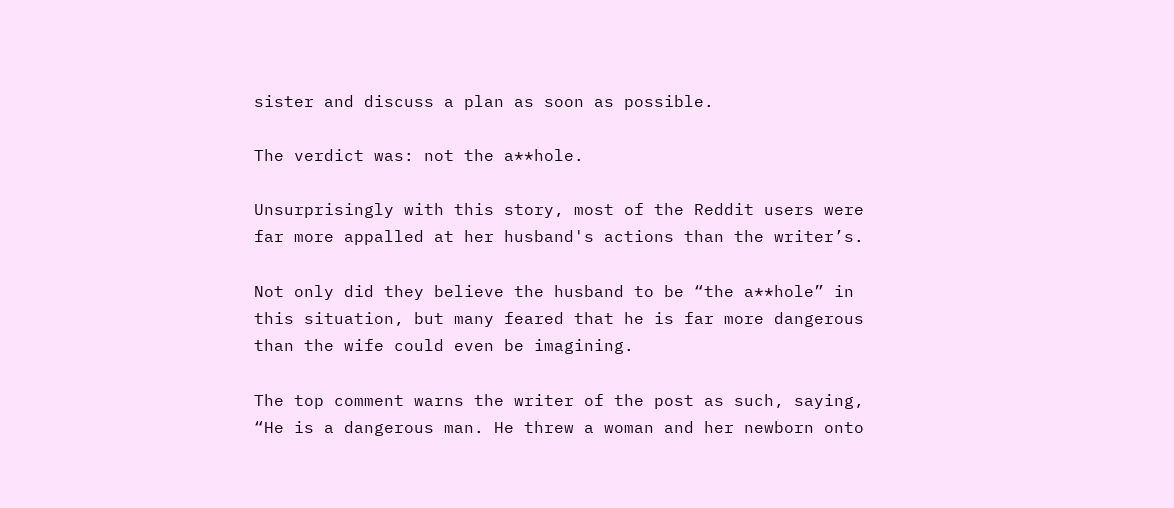sister and discuss a plan as soon as possible.

The verdict was: not the a**hole.

Unsurprisingly with this story, most of the Reddit users were far more appalled at her husband's actions than the writer’s.

Not only did they believe the husband to be “the a**hole” in this situation, but many feared that he is far more dangerous than the wife could even be imagining.

The top comment warns the writer of the post as such, saying, “He is a dangerous man. He threw a woman and her newborn onto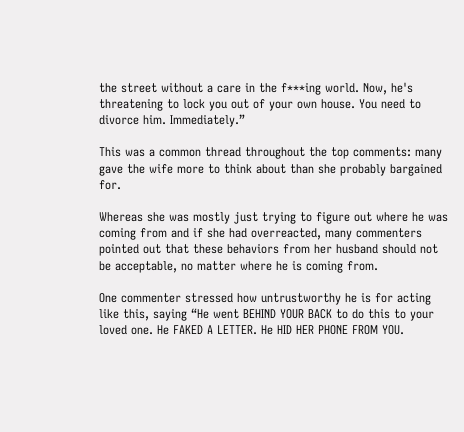the street without a care in the f***ing world. Now, he's threatening to lock you out of your own house. You need to divorce him. Immediately.”

This was a common thread throughout the top comments: many gave the wife more to think about than she probably bargained for.

Whereas she was mostly just trying to figure out where he was coming from and if she had overreacted, many commenters pointed out that these behaviors from her husband should not be acceptable, no matter where he is coming from.

One commenter stressed how untrustworthy he is for acting like this, saying “He went BEHIND YOUR BACK to do this to your loved one. He FAKED A LETTER. He HID HER PHONE FROM YOU.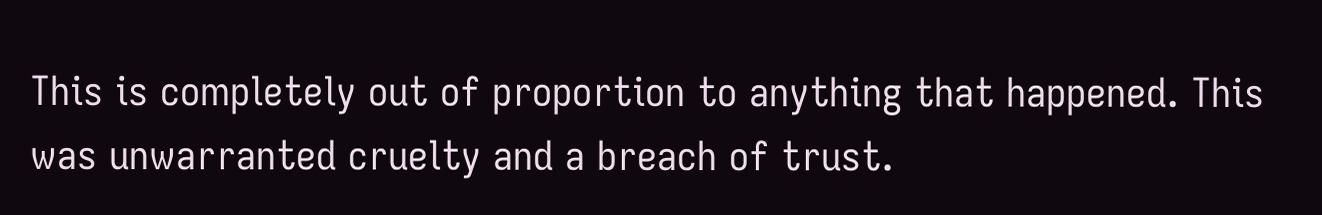This is completely out of proportion to anything that happened. This was unwarranted cruelty and a breach of trust.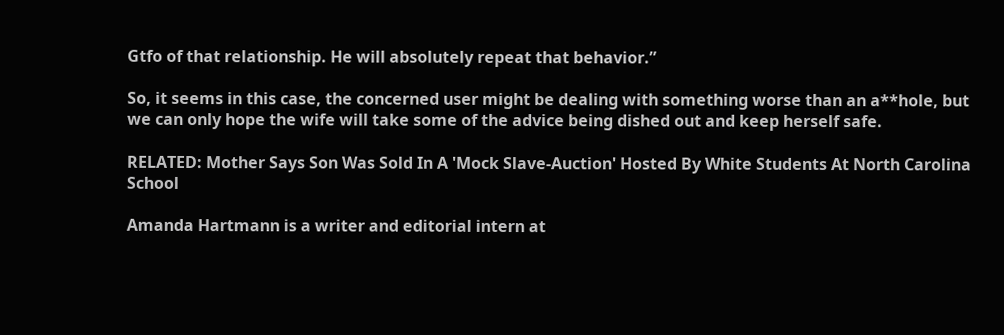Gtfo of that relationship. He will absolutely repeat that behavior.”

So, it seems in this case, the concerned user might be dealing with something worse than an a**hole, but we can only hope the wife will take some of the advice being dished out and keep herself safe.

RELATED: Mother Says Son Was Sold In A 'Mock Slave-Auction' Hosted By White Students At North Carolina School

Amanda Hartmann is a writer and editorial intern at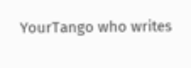YourTango who writes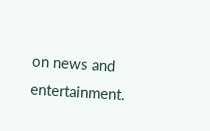on news and entertainment.